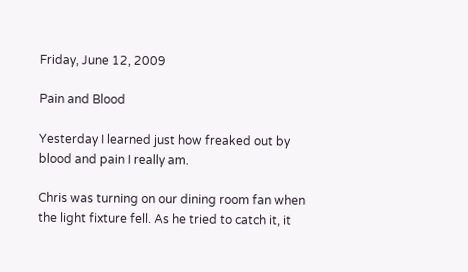Friday, June 12, 2009

Pain and Blood

Yesterday I learned just how freaked out by blood and pain I really am.

Chris was turning on our dining room fan when the light fixture fell. As he tried to catch it, it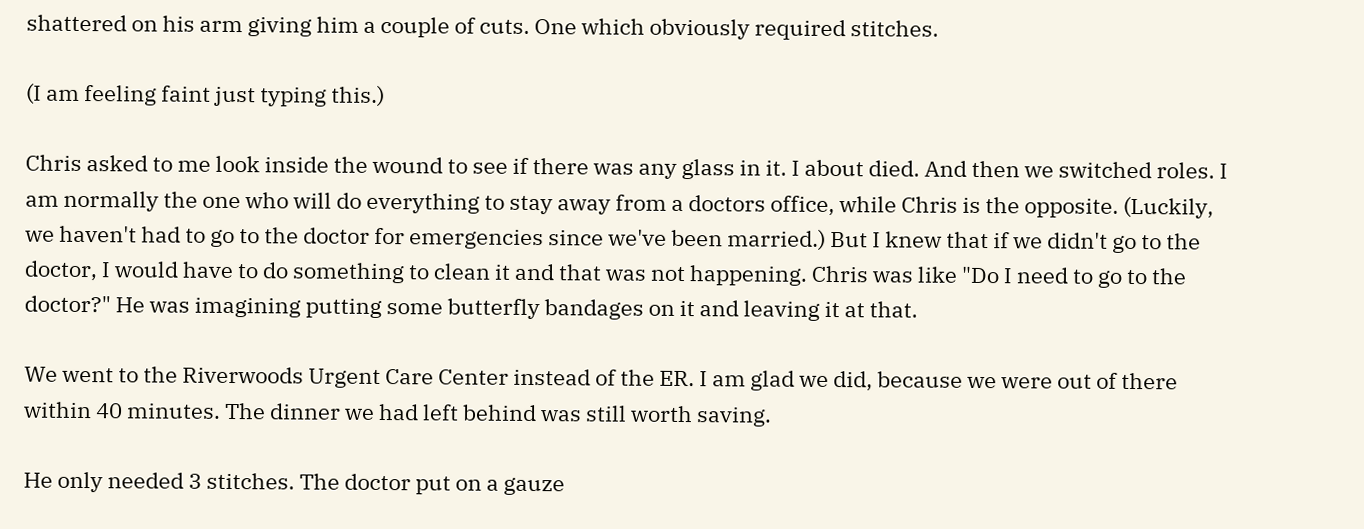shattered on his arm giving him a couple of cuts. One which obviously required stitches.

(I am feeling faint just typing this.)

Chris asked to me look inside the wound to see if there was any glass in it. I about died. And then we switched roles. I am normally the one who will do everything to stay away from a doctors office, while Chris is the opposite. (Luckily, we haven't had to go to the doctor for emergencies since we've been married.) But I knew that if we didn't go to the doctor, I would have to do something to clean it and that was not happening. Chris was like "Do I need to go to the doctor?" He was imagining putting some butterfly bandages on it and leaving it at that.

We went to the Riverwoods Urgent Care Center instead of the ER. I am glad we did, because we were out of there within 40 minutes. The dinner we had left behind was still worth saving.

He only needed 3 stitches. The doctor put on a gauze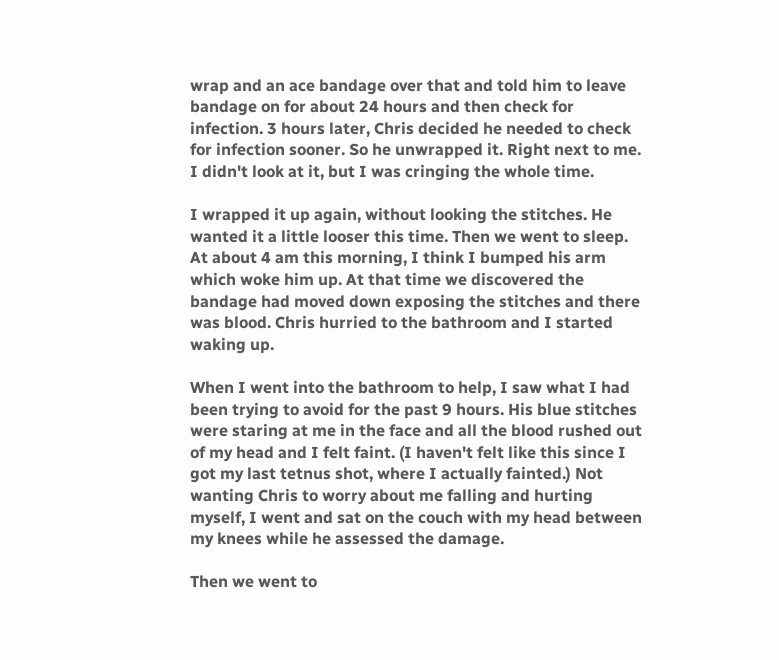wrap and an ace bandage over that and told him to leave bandage on for about 24 hours and then check for infection. 3 hours later, Chris decided he needed to check for infection sooner. So he unwrapped it. Right next to me. I didn't look at it, but I was cringing the whole time.

I wrapped it up again, without looking the stitches. He wanted it a little looser this time. Then we went to sleep. At about 4 am this morning, I think I bumped his arm which woke him up. At that time we discovered the bandage had moved down exposing the stitches and there was blood. Chris hurried to the bathroom and I started waking up.

When I went into the bathroom to help, I saw what I had been trying to avoid for the past 9 hours. His blue stitches were staring at me in the face and all the blood rushed out of my head and I felt faint. (I haven't felt like this since I got my last tetnus shot, where I actually fainted.) Not wanting Chris to worry about me falling and hurting myself, I went and sat on the couch with my head between my knees while he assessed the damage.

Then we went to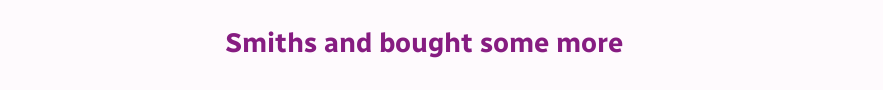Smiths and bought some more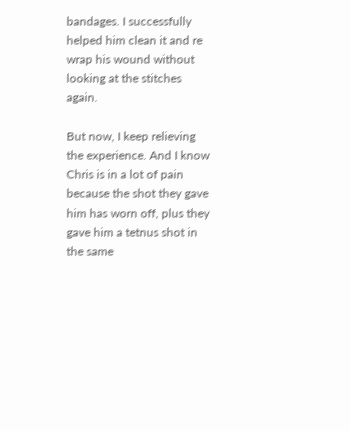bandages. I successfully helped him clean it and re wrap his wound without looking at the stitches again.

But now, I keep relieving the experience. And I know Chris is in a lot of pain because the shot they gave him has worn off, plus they gave him a tetnus shot in the same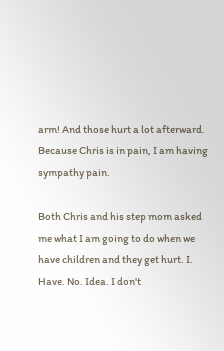arm! And those hurt a lot afterward. Because Chris is in pain, I am having sympathy pain.

Both Chris and his step mom asked me what I am going to do when we have children and they get hurt. I. Have. No. Idea. I don't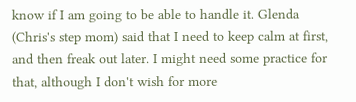know if I am going to be able to handle it. Glenda (Chris's step mom) said that I need to keep calm at first, and then freak out later. I might need some practice for that, although I don't wish for more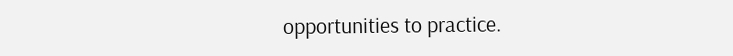opportunities to practice.